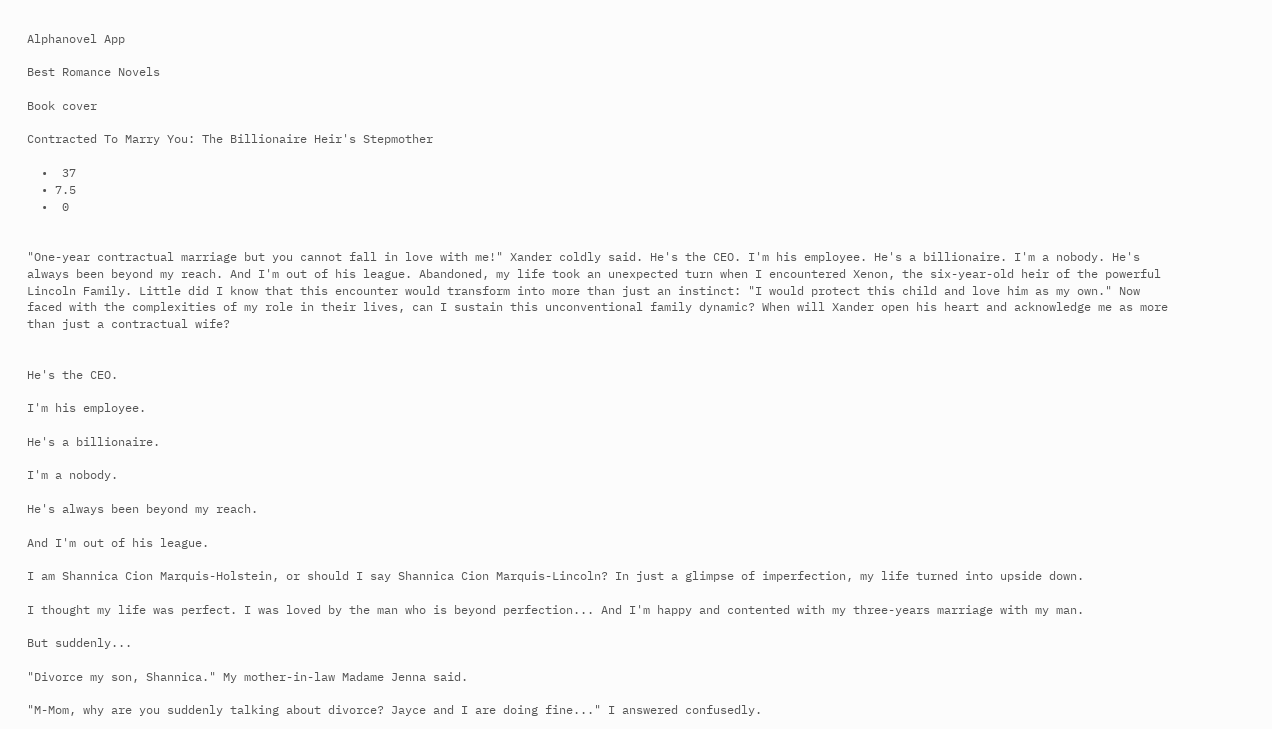Alphanovel App

Best Romance Novels

Book cover

Contracted To Marry You: The Billionaire Heir's Stepmother

  •  37
  • 7.5
  •  0


"One-year contractual marriage but you cannot fall in love with me!" Xander coldly said. He's the CEO. I'm his employee. He's a billionaire. I'm a nobody. He's always been beyond my reach. And I'm out of his league. Abandoned, my life took an unexpected turn when I encountered Xenon, the six-year-old heir of the powerful Lincoln Family. Little did I know that this encounter would transform into more than just an instinct: "I would protect this child and love him as my own." Now faced with the complexities of my role in their lives, can I sustain this unconventional family dynamic? When will Xander open his heart and acknowledge me as more than just a contractual wife?


He's the CEO.

I'm his employee.

He's a billionaire.

I'm a nobody.

He's always been beyond my reach.

And I'm out of his league.

I am Shannica Cion Marquis-Holstein, or should I say Shannica Cion Marquis-Lincoln? In just a glimpse of imperfection, my life turned into upside down.

I thought my life was perfect. I was loved by the man who is beyond perfection... And I'm happy and contented with my three-years marriage with my man.

But suddenly...

"Divorce my son, Shannica." My mother-in-law Madame Jenna said.

"M-Mom, why are you suddenly talking about divorce? Jayce and I are doing fine..." I answered confusedly.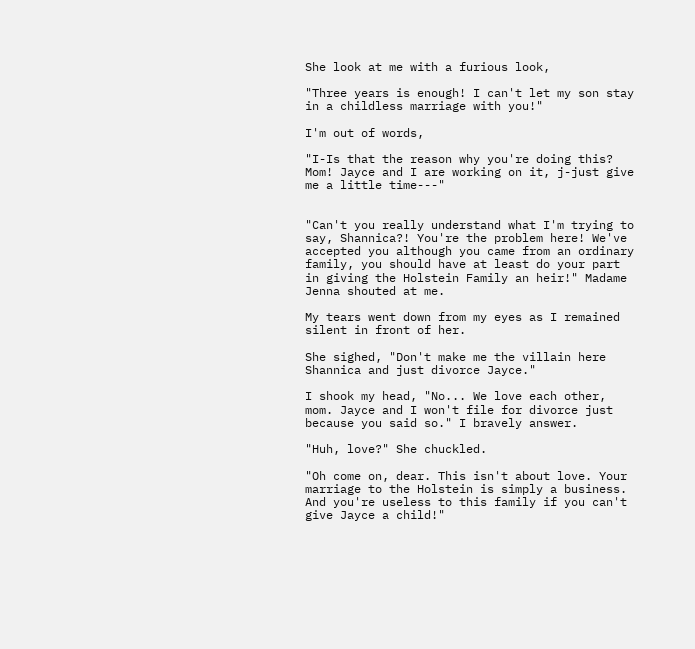She look at me with a furious look,

"Three years is enough! I can't let my son stay in a childless marriage with you!"

I'm out of words,

"I-Is that the reason why you're doing this? Mom! Jayce and I are working on it, j-just give me a little time---"


"Can't you really understand what I'm trying to say, Shannica?! You're the problem here! We've accepted you although you came from an ordinary family, you should have at least do your part in giving the Holstein Family an heir!" Madame Jenna shouted at me.

My tears went down from my eyes as I remained silent in front of her.

She sighed, "Don't make me the villain here Shannica and just divorce Jayce."

I shook my head, "No... We love each other, mom. Jayce and I won't file for divorce just because you said so." I bravely answer.

"Huh, love?" She chuckled.

"Oh come on, dear. This isn't about love. Your marriage to the Holstein is simply a business. And you're useless to this family if you can't give Jayce a child!"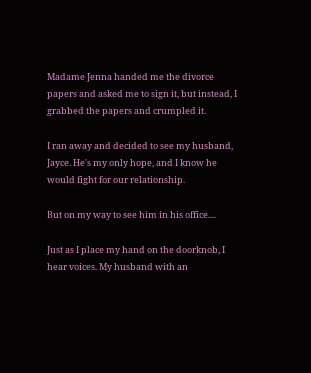Madame Jenna handed me the divorce papers and asked me to sign it, but instead, I grabbed the papers and crumpled it.

I ran away and decided to see my husband, Jayce. He's my only hope, and I know he would fight for our relationship.

But on my way to see him in his office....

Just as I place my hand on the doorknob, I hear voices. My husband with an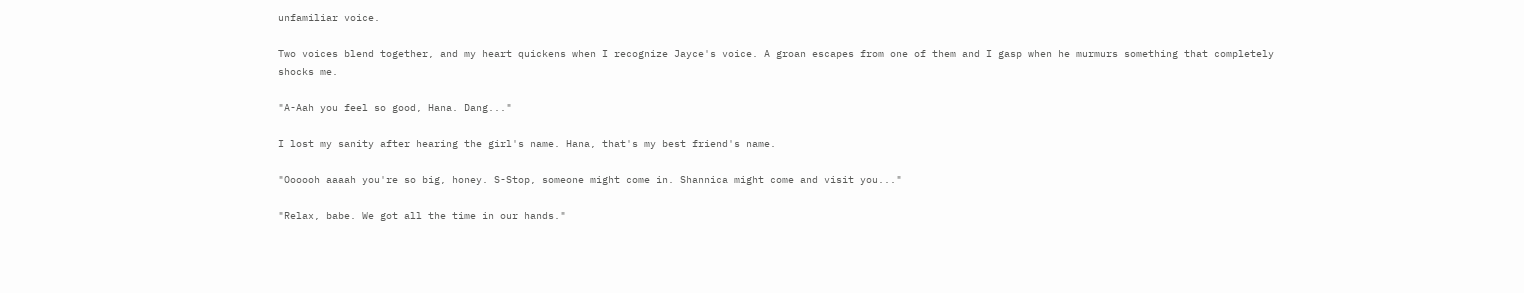unfamiliar voice.

Two voices blend together, and my heart quickens when I recognize Jayce's voice. A groan escapes from one of them and I gasp when he murmurs something that completely shocks me.

"A-Aah you feel so good, Hana. Dang..."

I lost my sanity after hearing the girl's name. Hana, that's my best friend's name.

"Oooooh aaaah you're so big, honey. S-Stop, someone might come in. Shannica might come and visit you..."

"Relax, babe. We got all the time in our hands."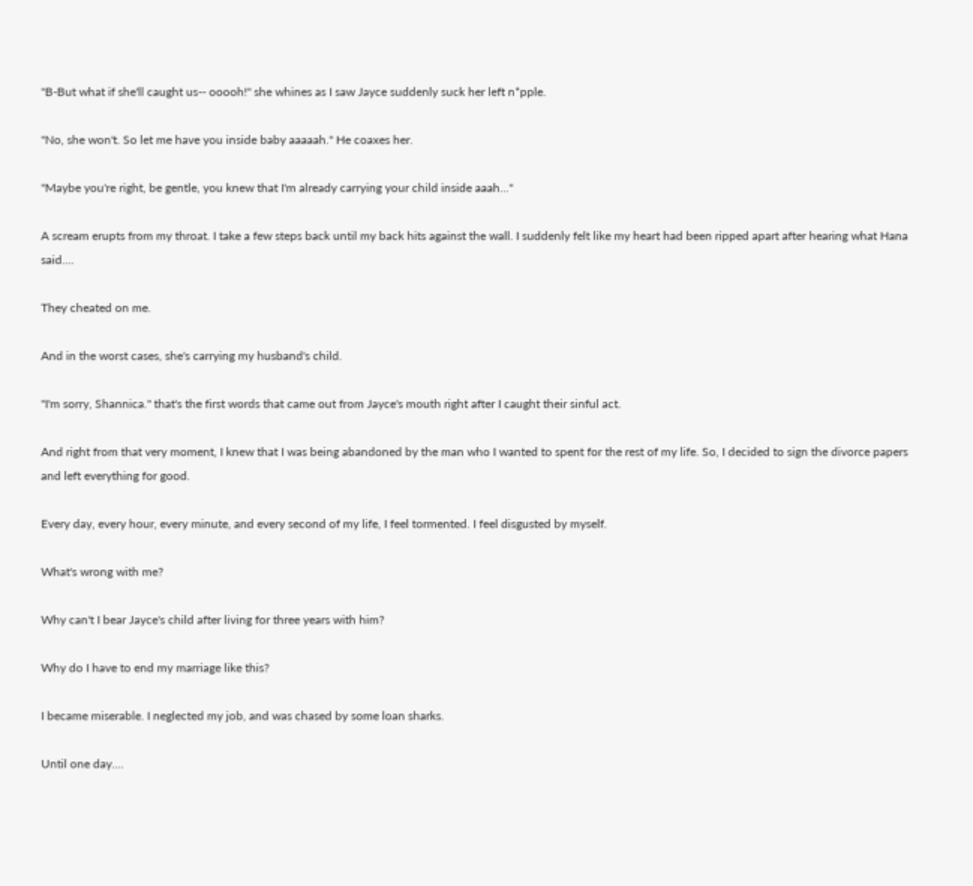"B-But what if she'll caught us-- ooooh!" she whines as I saw Jayce suddenly suck her left n*pple.

"No, she won't. So let me have you inside baby aaaaah." He coaxes her.

"Maybe you're right, be gentle, you knew that I'm already carrying your child inside aaah..."

A scream erupts from my throat. I take a few steps back until my back hits against the wall. I suddenly felt like my heart had been ripped apart after hearing what Hana said....

They cheated on me.

And in the worst cases, she's carrying my husband's child.

"I'm sorry, Shannica." that's the first words that came out from Jayce's mouth right after I caught their sinful act.

And right from that very moment, I knew that I was being abandoned by the man who I wanted to spent for the rest of my life. So, I decided to sign the divorce papers and left everything for good.

Every day, every hour, every minute, and every second of my life, I feel tormented. I feel disgusted by myself.

What's wrong with me?

Why can't I bear Jayce's child after living for three years with him?

Why do I have to end my marriage like this?

I became miserable. I neglected my job, and was chased by some loan sharks.

Until one day....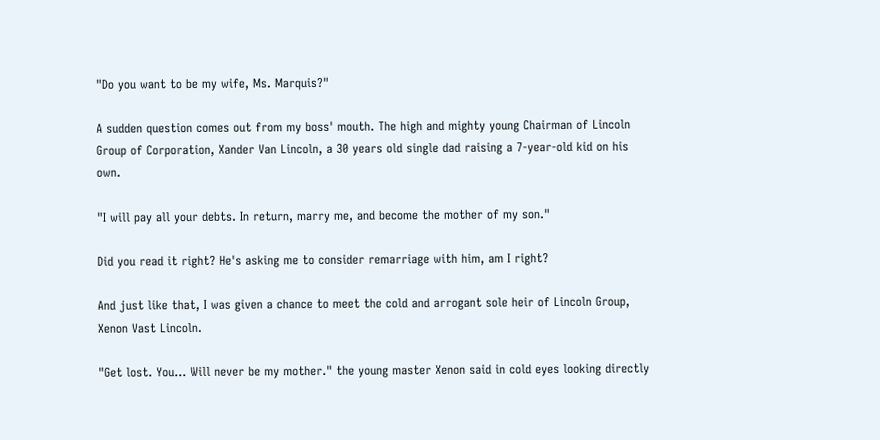"Do you want to be my wife, Ms. Marquis?"

A sudden question comes out from my boss' mouth. The high and mighty young Chairman of Lincoln Group of Corporation, Xander Van Lincoln, a 30 years old single dad raising a 7-year-old kid on his own.

"I will pay all your debts. In return, marry me, and become the mother of my son."

Did you read it right? He's asking me to consider remarriage with him, am I right?

And just like that, I was given a chance to meet the cold and arrogant sole heir of Lincoln Group, Xenon Vast Lincoln.

"Get lost. You... Will never be my mother." the young master Xenon said in cold eyes looking directly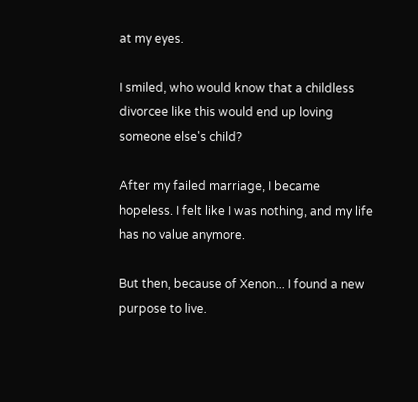at my eyes.

I smiled, who would know that a childless divorcee like this would end up loving someone else's child?

After my failed marriage, I became hopeless. I felt like I was nothing, and my life has no value anymore.

But then, because of Xenon... I found a new purpose to live.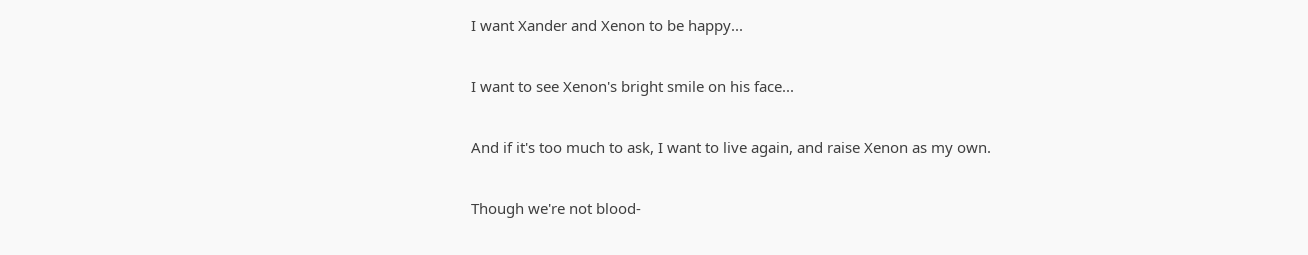I want Xander and Xenon to be happy...

I want to see Xenon's bright smile on his face...

And if it's too much to ask, I want to live again, and raise Xenon as my own.

Though we're not blood-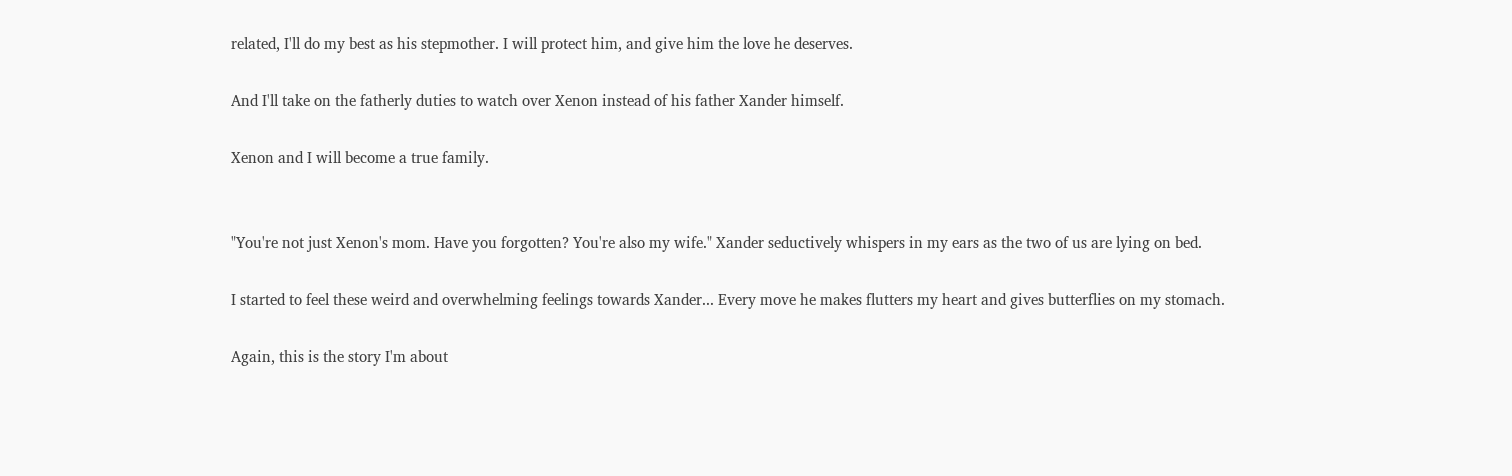related, I'll do my best as his stepmother. I will protect him, and give him the love he deserves.

And I'll take on the fatherly duties to watch over Xenon instead of his father Xander himself.

Xenon and I will become a true family.


"You're not just Xenon's mom. Have you forgotten? You're also my wife." Xander seductively whispers in my ears as the two of us are lying on bed.

I started to feel these weird and overwhelming feelings towards Xander... Every move he makes flutters my heart and gives butterflies on my stomach.

Again, this is the story I'm about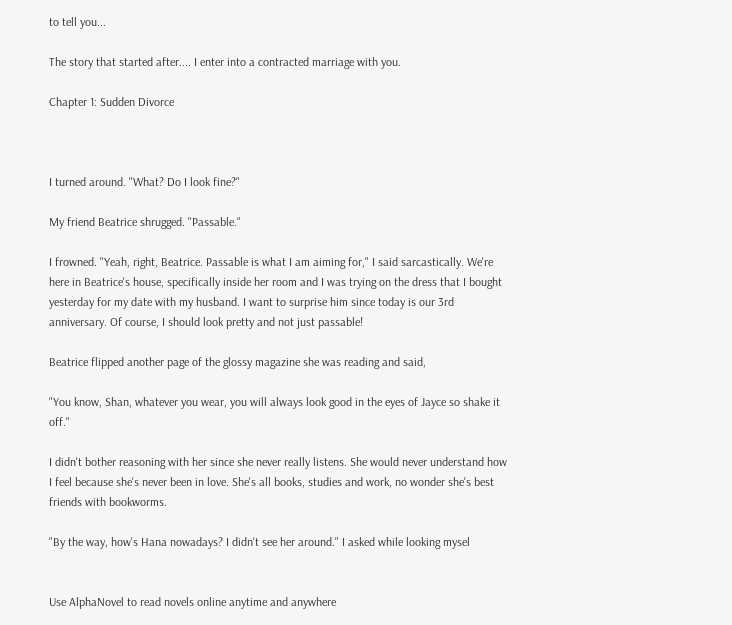to tell you...

The story that started after.... I enter into a contracted marriage with you.

Chapter 1: Sudden Divorce



I turned around. "What? Do I look fine?"

My friend Beatrice shrugged. "Passable."

I frowned. "Yeah, right, Beatrice. Passable is what I am aiming for," I said sarcastically. We're here in Beatrice's house, specifically inside her room and I was trying on the dress that I bought yesterday for my date with my husband. I want to surprise him since today is our 3rd anniversary. Of course, I should look pretty and not just passable!

Beatrice flipped another page of the glossy magazine she was reading and said,

"You know, Shan, whatever you wear, you will always look good in the eyes of Jayce so shake it off."

I didn't bother reasoning with her since she never really listens. She would never understand how I feel because she's never been in love. She's all books, studies and work, no wonder she's best friends with bookworms.

"By the way, how's Hana nowadays? I didn't see her around." I asked while looking mysel


Use AlphaNovel to read novels online anytime and anywhere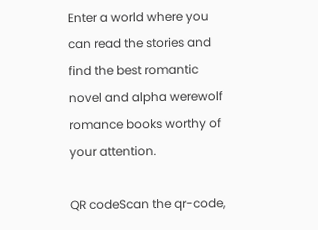Enter a world where you can read the stories and find the best romantic novel and alpha werewolf romance books worthy of your attention.

QR codeScan the qr-code,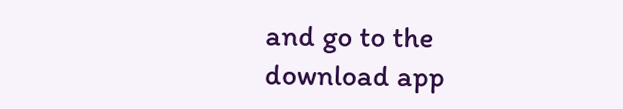and go to the download app